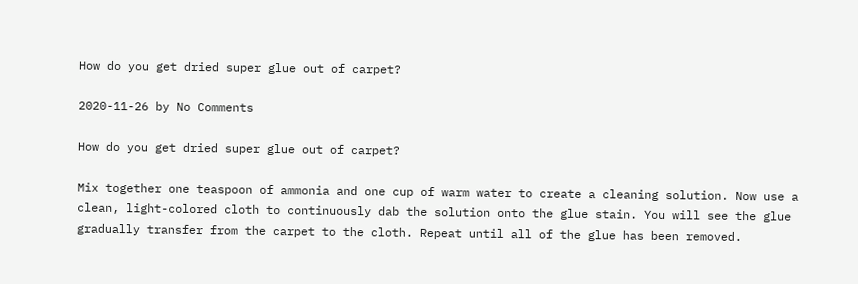How do you get dried super glue out of carpet?

2020-11-26 by No Comments

How do you get dried super glue out of carpet?

Mix together one teaspoon of ammonia and one cup of warm water to create a cleaning solution. Now use a clean, light-colored cloth to continuously dab the solution onto the glue stain. You will see the glue gradually transfer from the carpet to the cloth. Repeat until all of the glue has been removed.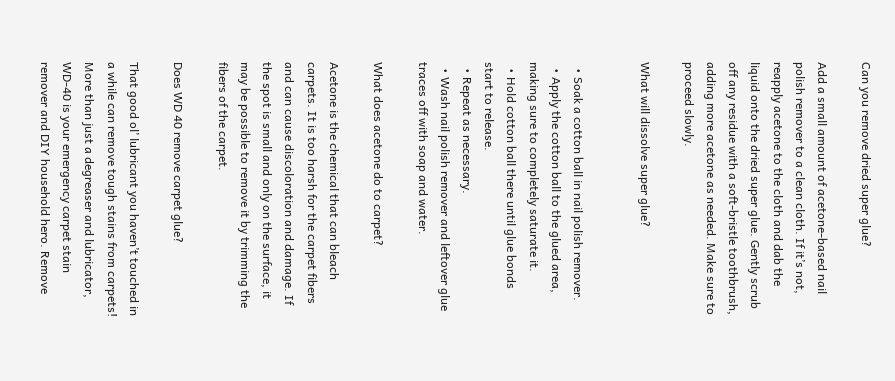Can you remove dried super glue?

Add a small amount of acetone-based nail polish remover to a clean cloth. If it’s not, reapply acetone to the cloth and dab the liquid onto the dried super glue. Gently scrub off any residue with a soft-bristle toothbrush, adding more acetone as needed. Make sure to proceed slowly.

What will dissolve super glue?


  • Soak a cotton ball in nail polish remover.
  • Apply the cotton ball to the glued area, making sure to completely saturate it.
  • Hold cotton ball there until glue bonds start to release.
  • Repeat as necessary.
  • Wash nail polish remover and leftover glue traces off with soap and water.

What does acetone do to carpet?

Acetone is the chemical that can bleach carpets. It is too harsh for the carpet fibers and can cause discoloration and damage. If the spot is small and only on the surface, it may be possible to remove it by trimming the fibers of the carpet.

Does WD 40 remove carpet glue?

That good ol’ lubricant you haven’t touched in a while can remove tough stains from carpets! More than just a degreaser and lubricator, WD-40 is your emergency carpet stain remover and DIY household hero. Remove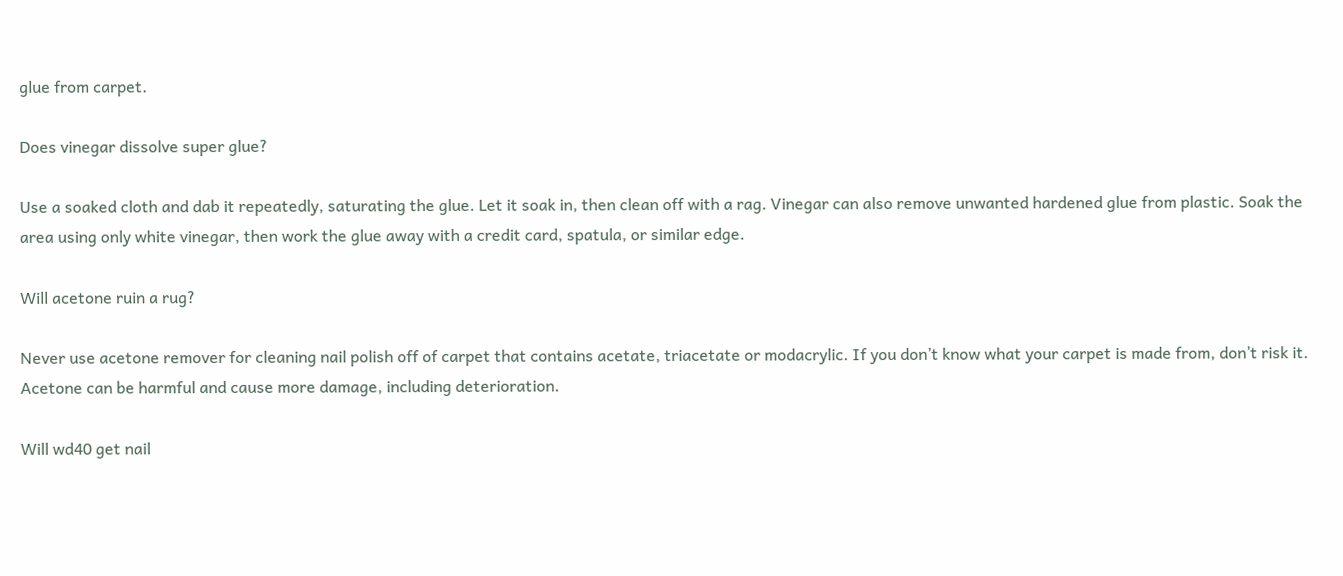glue from carpet.

Does vinegar dissolve super glue?

Use a soaked cloth and dab it repeatedly, saturating the glue. Let it soak in, then clean off with a rag. Vinegar can also remove unwanted hardened glue from plastic. Soak the area using only white vinegar, then work the glue away with a credit card, spatula, or similar edge.

Will acetone ruin a rug?

Never use acetone remover for cleaning nail polish off of carpet that contains acetate, triacetate or modacrylic. If you don’t know what your carpet is made from, don’t risk it. Acetone can be harmful and cause more damage, including deterioration.

Will wd40 get nail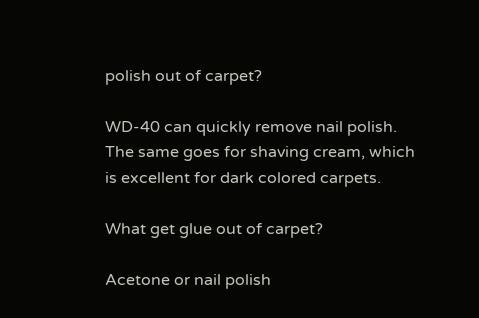polish out of carpet?

WD-40 can quickly remove nail polish. The same goes for shaving cream, which is excellent for dark colored carpets.

What get glue out of carpet?

Acetone or nail polish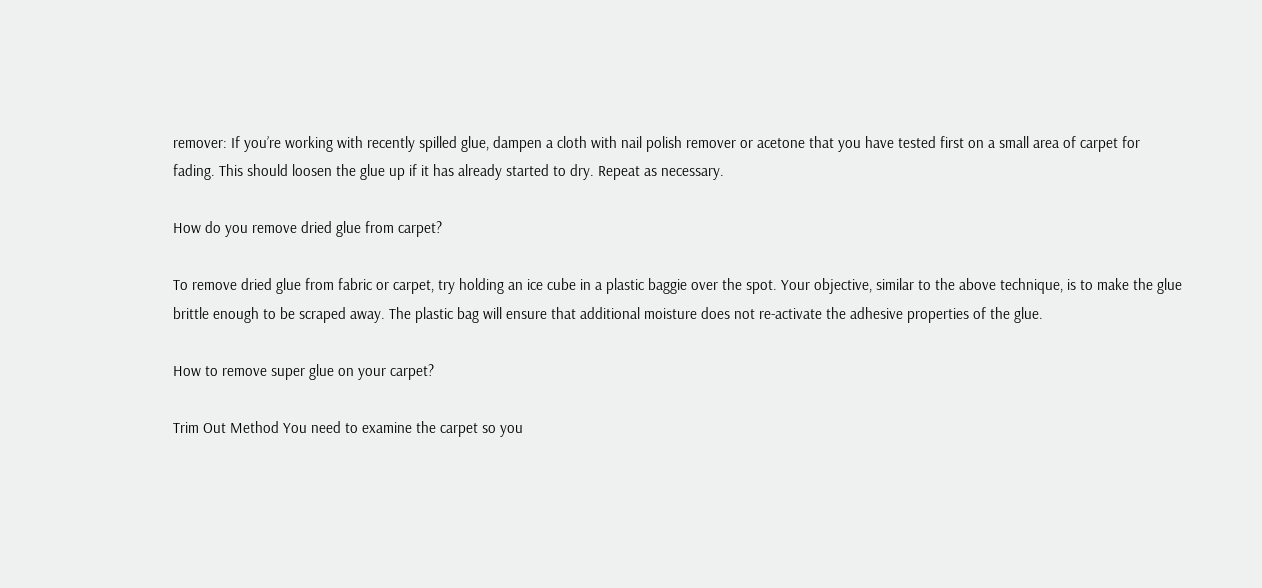remover: If you’re working with recently spilled glue, dampen a cloth with nail polish remover or acetone that you have tested first on a small area of carpet for fading. This should loosen the glue up if it has already started to dry. Repeat as necessary.

How do you remove dried glue from carpet?

To remove dried glue from fabric or carpet, try holding an ice cube in a plastic baggie over the spot. Your objective, similar to the above technique, is to make the glue brittle enough to be scraped away. The plastic bag will ensure that additional moisture does not re-activate the adhesive properties of the glue.

How to remove super glue on your carpet?

Trim Out Method You need to examine the carpet so you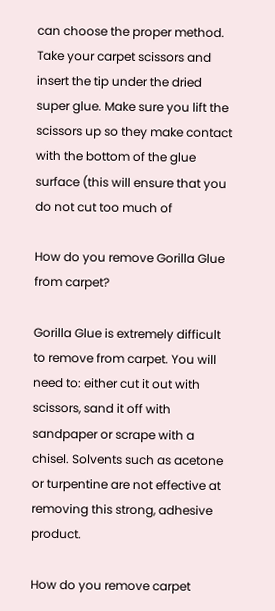can choose the proper method. Take your carpet scissors and insert the tip under the dried super glue. Make sure you lift the scissors up so they make contact with the bottom of the glue surface (this will ensure that you do not cut too much of

How do you remove Gorilla Glue from carpet?

Gorilla Glue is extremely difficult to remove from carpet. You will need to: either cut it out with scissors, sand it off with sandpaper or scrape with a chisel. Solvents such as acetone or turpentine are not effective at removing this strong, adhesive product.

How do you remove carpet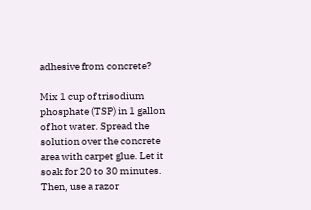adhesive from concrete?

Mix 1 cup of trisodium phosphate (TSP) in 1 gallon of hot water. Spread the solution over the concrete area with carpet glue. Let it soak for 20 to 30 minutes. Then, use a razor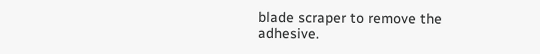blade scraper to remove the adhesive.